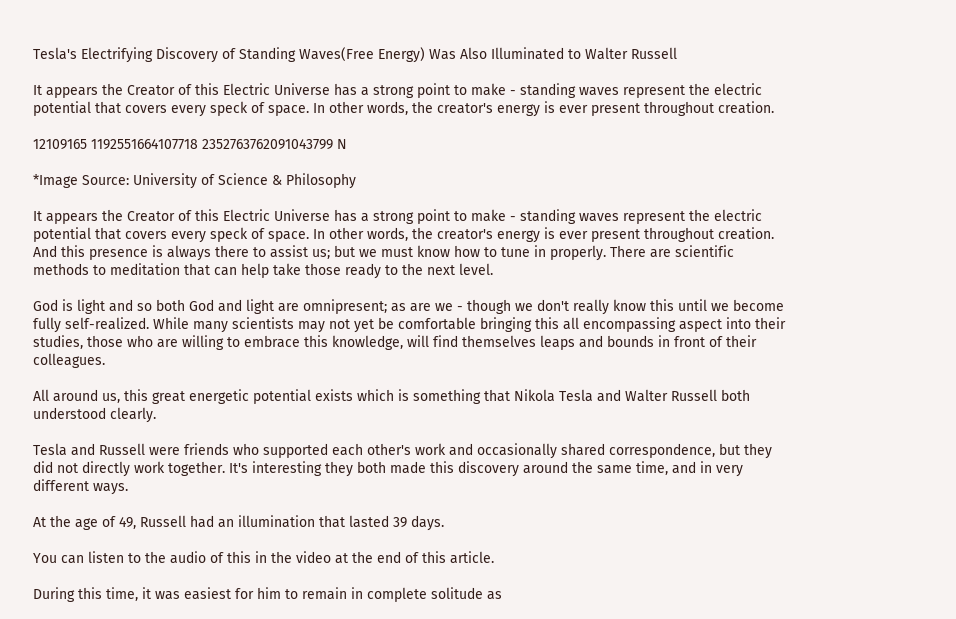Tesla's Electrifying Discovery of Standing Waves(Free Energy) Was Also Illuminated to Walter Russell

It appears the Creator of this Electric Universe has a strong point to make - standing waves represent the electric potential that covers every speck of space. In other words, the creator's energy is ever present throughout creation.

12109165 1192551664107718 2352763762091043799 N

*Image Source: University of Science & Philosophy

It appears the Creator of this Electric Universe has a strong point to make - standing waves represent the electric potential that covers every speck of space. In other words, the creator's energy is ever present throughout creation. And this presence is always there to assist us; but we must know how to tune in properly. There are scientific methods to meditation that can help take those ready to the next level.

God is light and so both God and light are omnipresent; as are we - though we don't really know this until we become fully self-realized. While many scientists may not yet be comfortable bringing this all encompassing aspect into their studies, those who are willing to embrace this knowledge, will find themselves leaps and bounds in front of their colleagues.

All around us, this great energetic potential exists which is something that Nikola Tesla and Walter Russell both understood clearly.

Tesla and Russell were friends who supported each other's work and occasionally shared correspondence, but they did not directly work together. It's interesting they both made this discovery around the same time, and in very different ways.

At the age of 49, Russell had an illumination that lasted 39 days.

You can listen to the audio of this in the video at the end of this article.

During this time, it was easiest for him to remain in complete solitude as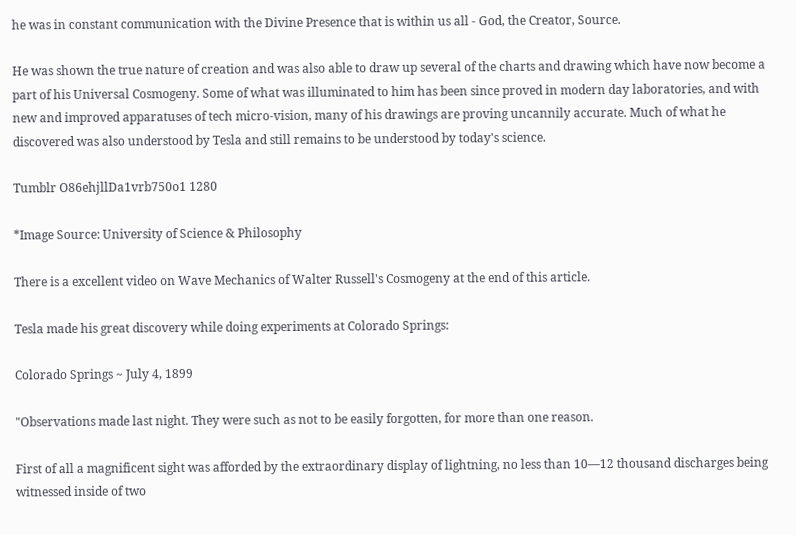he was in constant communication with the Divine Presence that is within us all - God, the Creator, Source.

He was shown the true nature of creation and was also able to draw up several of the charts and drawing which have now become a part of his Universal Cosmogeny. Some of what was illuminated to him has been since proved in modern day laboratories, and with new and improved apparatuses of tech micro-vision, many of his drawings are proving uncannily accurate. Much of what he discovered was also understood by Tesla and still remains to be understood by today's science.

Tumblr O86ehjllDa1vrb750o1 1280

*Image Source: University of Science & Philosophy

There is a excellent video on Wave Mechanics of Walter Russell's Cosmogeny at the end of this article.

Tesla made his great discovery while doing experiments at Colorado Springs:

Colorado Springs ~ July 4, 1899

"Observations made last night. They were such as not to be easily forgotten, for more than one reason.

First of all a magnificent sight was afforded by the extraordinary display of lightning, no less than 10—12 thousand discharges being witnessed inside of two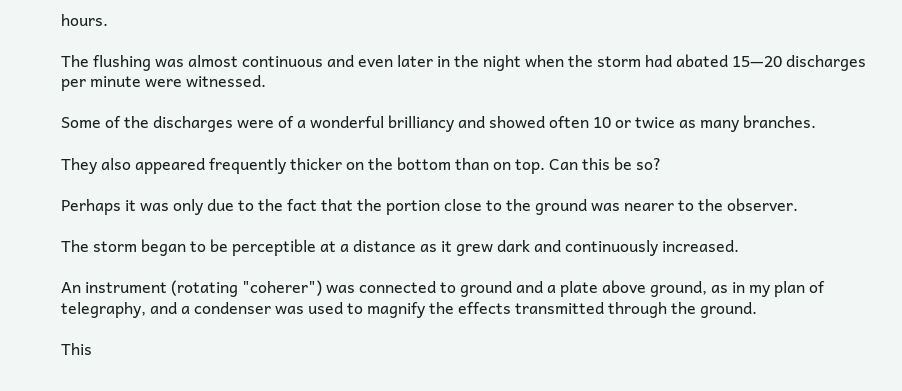hours.

The flushing was almost continuous and even later in the night when the storm had abated 15—20 discharges per minute were witnessed.

Some of the discharges were of a wonderful brilliancy and showed often 10 or twice as many branches.

They also appeared frequently thicker on the bottom than on top. Can this be so?

Perhaps it was only due to the fact that the portion close to the ground was nearer to the observer.

The storm began to be perceptible at a distance as it grew dark and continuously increased.

An instrument (rotating "coherer") was connected to ground and a plate above ground, as in my plan of telegraphy, and a condenser was used to magnify the effects transmitted through the ground.

This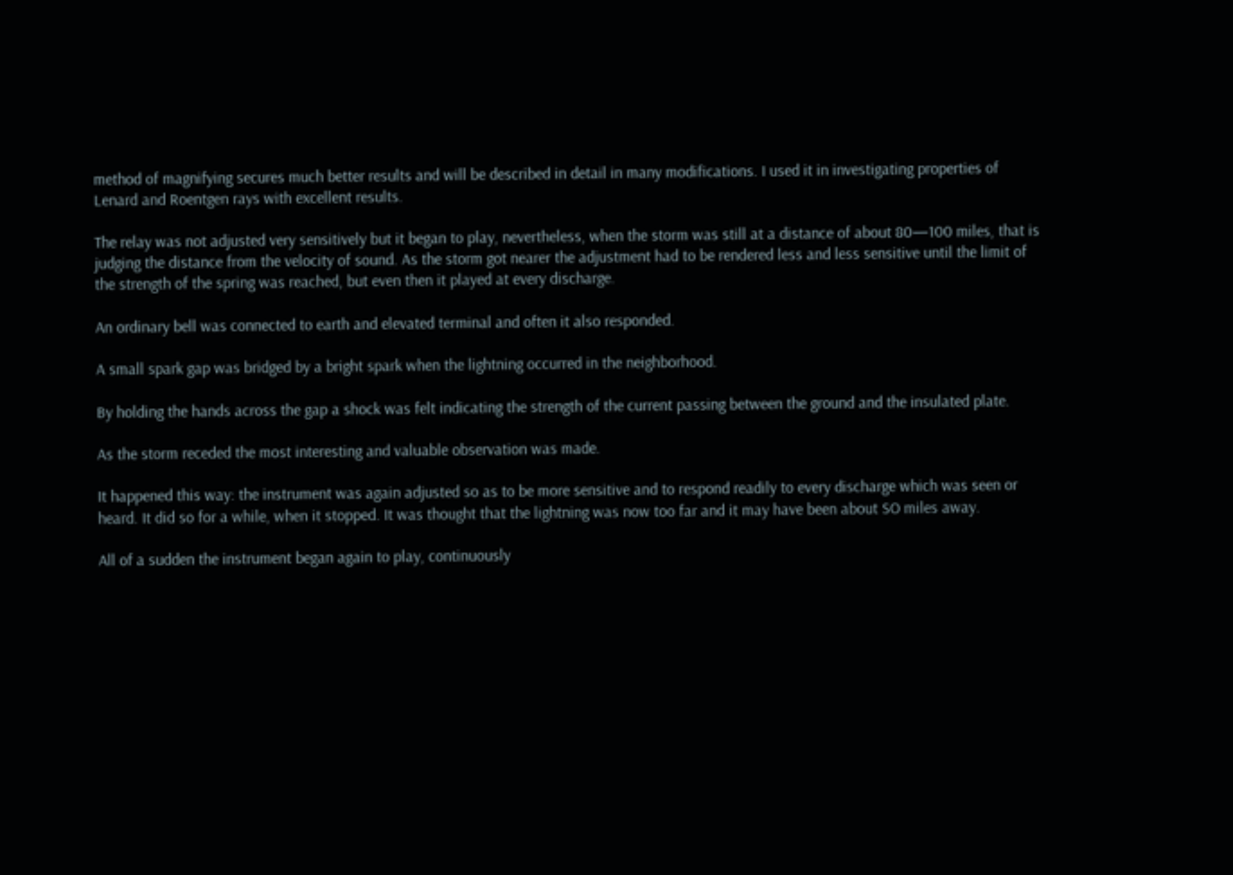method of magnifying secures much better results and will be described in detail in many modifications. I used it in investigating properties of Lenard and Roentgen rays with excellent results.

The relay was not adjusted very sensitively but it began to play, nevertheless, when the storm was still at a distance of about 80—100 miles, that is judging the distance from the velocity of sound. As the storm got nearer the adjustment had to be rendered less and less sensitive until the limit of the strength of the spring was reached, but even then it played at every discharge.

An ordinary bell was connected to earth and elevated terminal and often it also responded.

A small spark gap was bridged by a bright spark when the lightning occurred in the neighborhood.

By holding the hands across the gap a shock was felt indicating the strength of the current passing between the ground and the insulated plate.

As the storm receded the most interesting and valuable observation was made.

It happened this way: the instrument was again adjusted so as to be more sensitive and to respond readily to every discharge which was seen or heard. It did so for a while, when it stopped. It was thought that the lightning was now too far and it may have been about SO miles away.

All of a sudden the instrument began again to play, continuously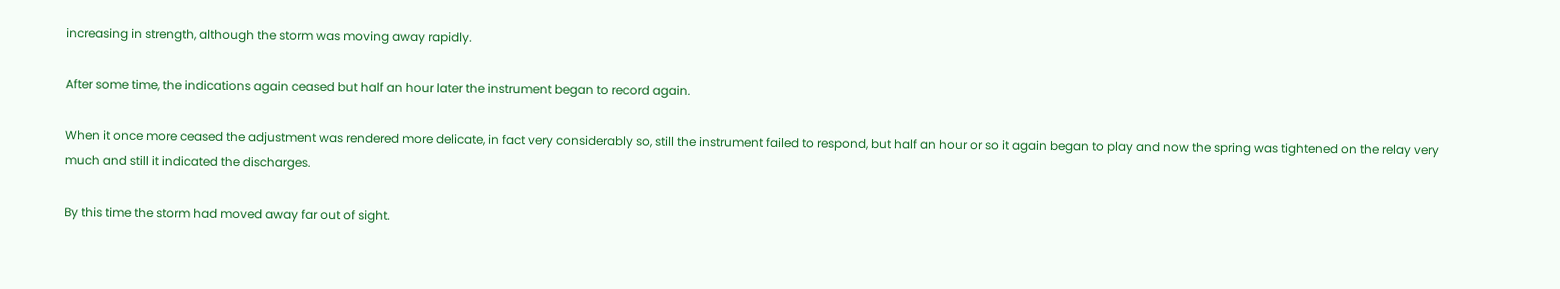increasing in strength, although the storm was moving away rapidly.

After some time, the indications again ceased but half an hour later the instrument began to record again.

When it once more ceased the adjustment was rendered more delicate, in fact very considerably so, still the instrument failed to respond, but half an hour or so it again began to play and now the spring was tightened on the relay very much and still it indicated the discharges.

By this time the storm had moved away far out of sight.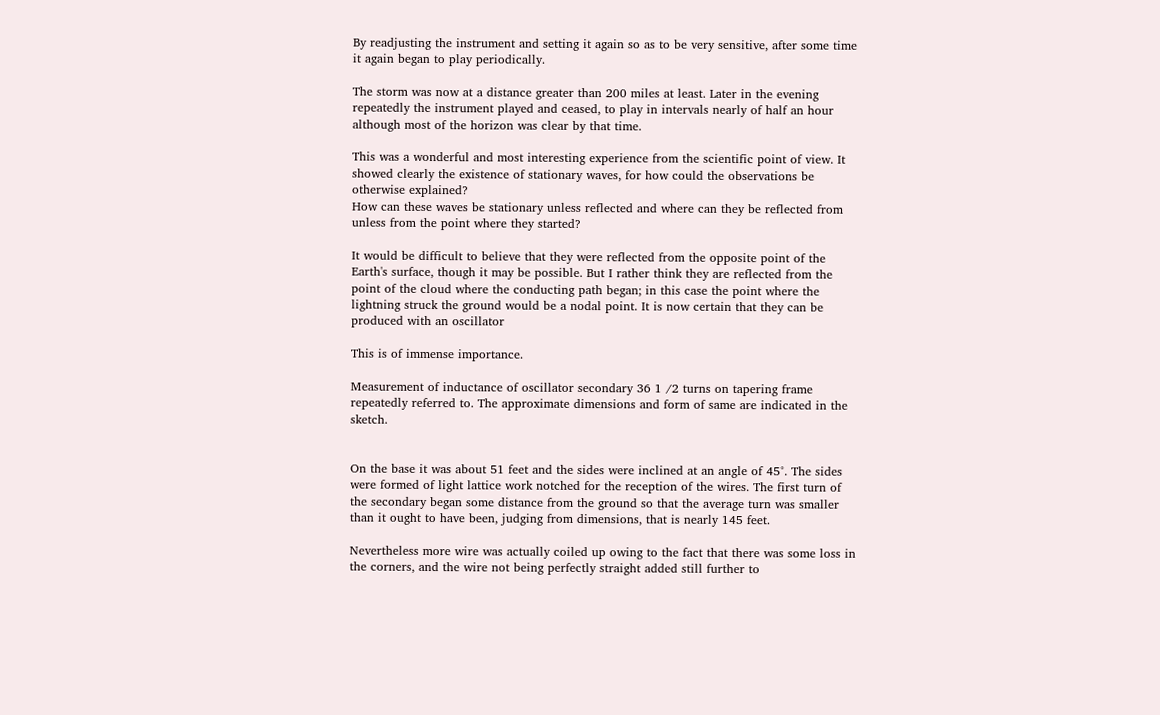By readjusting the instrument and setting it again so as to be very sensitive, after some time it again began to play periodically.

The storm was now at a distance greater than 200 miles at least. Later in the evening repeatedly the instrument played and ceased, to play in intervals nearly of half an hour although most of the horizon was clear by that time.

This was a wonderful and most interesting experience from the scientific point of view. It showed clearly the existence of stationary waves, for how could the observations be otherwise explained?
How can these waves be stationary unless reflected and where can they be reflected from unless from the point where they started?

It would be difficult to believe that they were reflected from the opposite point of the Earth's surface, though it may be possible. But I rather think they are reflected from the point of the cloud where the conducting path began; in this case the point where the lightning struck the ground would be a nodal point. It is now certain that they can be produced with an oscillator

This is of immense importance.

Measurement of inductance of oscillator secondary 36 1 /2 turns on tapering frame repeatedly referred to. The approximate dimensions and form of same are indicated in the sketch.


On the base it was about 51 feet and the sides were inclined at an angle of 45°. The sides were formed of light lattice work notched for the reception of the wires. The first turn of the secondary began some distance from the ground so that the average turn was smaller than it ought to have been, judging from dimensions, that is nearly 145 feet.

Nevertheless more wire was actually coiled up owing to the fact that there was some loss in the corners, and the wire not being perfectly straight added still further to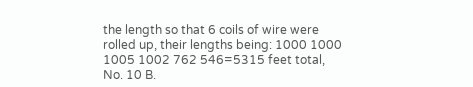the length so that 6 coils of wire were rolled up, their lengths being: 1000 1000 1005 1002 762 546=5315 feet total, No. 10 B.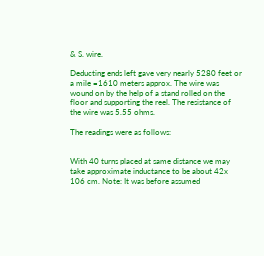& S. wire.

Deducting ends left gave very nearly 5280 feet or a mile =1610 meters approx. The wire was wound on by the help of a stand rolled on the floor and supporting the reel. The resistance of the wire was 5.55 ohms.

The readings were as follows:


With 40 turns placed at same distance we may take approximate inductance to be about 42x 106 cm. Note: It was before assumed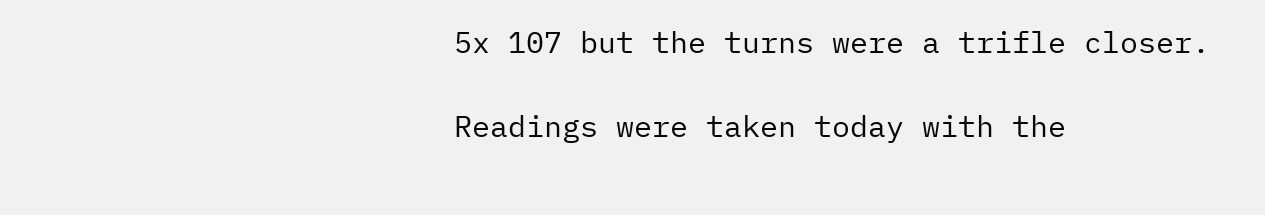5x 107 but the turns were a trifle closer.

Readings were taken today with the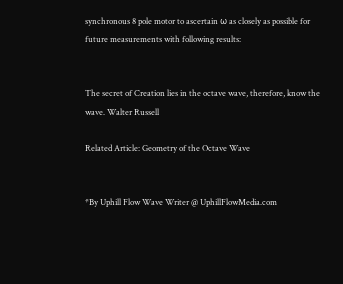synchronous 8 pole motor to ascertain ω as closely as possible for future measurements with following results:


The secret of Creation lies in the octave wave, therefore, know the wave. Walter Russell

Related Article: Geometry of the Octave Wave


*By Uphill Flow Wave Writer @ UphillFlowMedia.com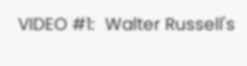VIDEO #1:  Walter Russell's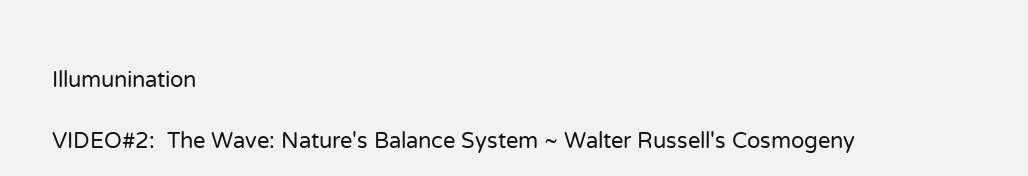Illumunination

VIDEO#2:  The Wave: Nature's Balance System ~ Walter Russell's Cosmogeny